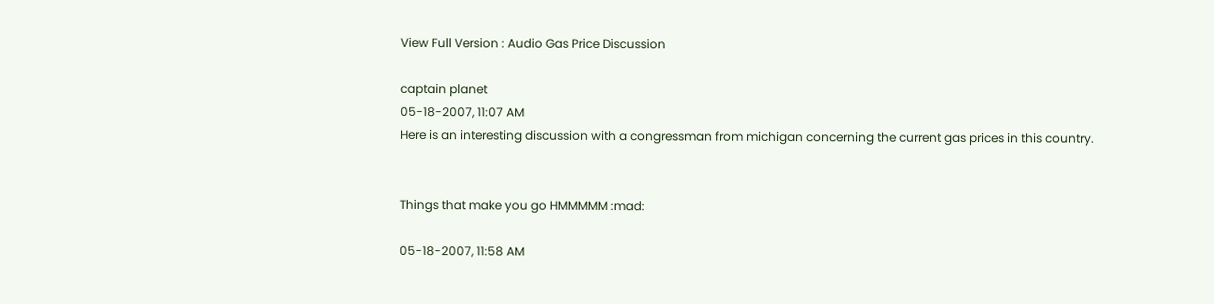View Full Version : Audio Gas Price Discussion

captain planet
05-18-2007, 11:07 AM
Here is an interesting discussion with a congressman from michigan concerning the current gas prices in this country.


Things that make you go HMMMMM :mad:

05-18-2007, 11:58 AM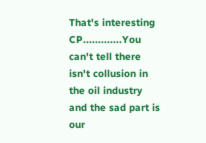That's interesting CP.............You can't tell there isn't collusion in the oil industry and the sad part is our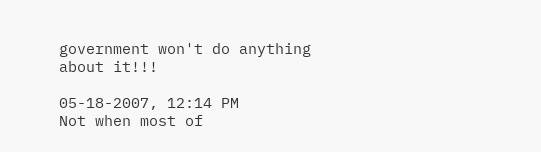government won't do anything about it!!!

05-18-2007, 12:14 PM
Not when most of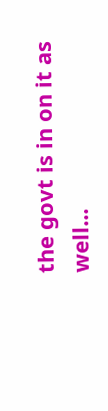the govt is in on it as well...